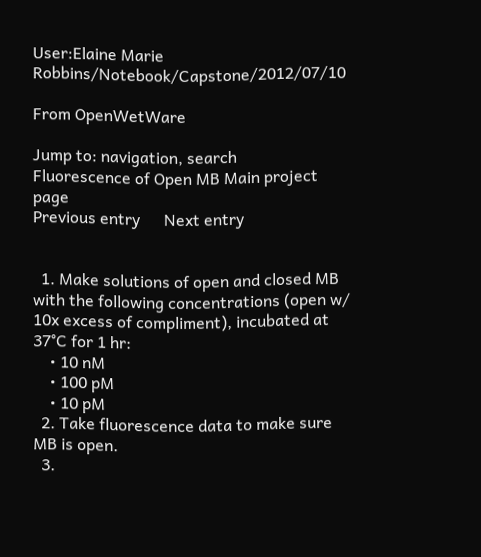User:Elaine Marie Robbins/Notebook/Capstone/2012/07/10

From OpenWetWare

Jump to: navigation, search
Fluorescence of Open MB Main project page
Previous entry      Next entry


  1. Make solutions of open and closed MB with the following concentrations (open w/ 10x excess of compliment), incubated at 37°C for 1 hr:
    • 10 nM
    • 100 pM
    • 10 pM
  2. Take fluorescence data to make sure MB is open.
  3.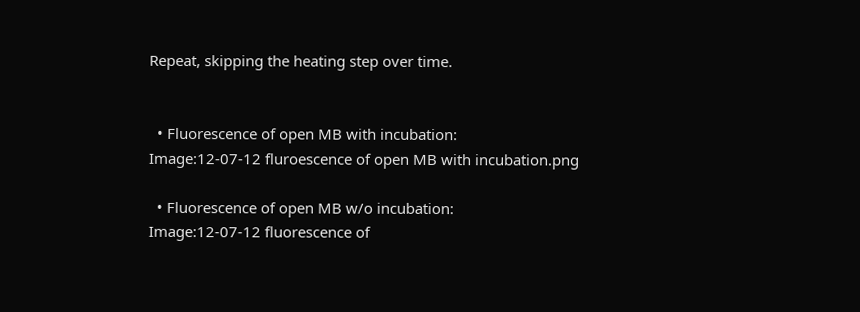Repeat, skipping the heating step over time.


  • Fluorescence of open MB with incubation:
Image:12-07-12 fluroescence of open MB with incubation.png

  • Fluorescence of open MB w/o incubation:
Image:12-07-12 fluorescence of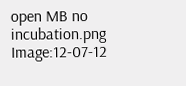open MB no incubation.png
Image:12-07-12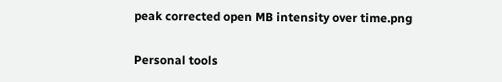peak corrected open MB intensity over time.png

Personal tools